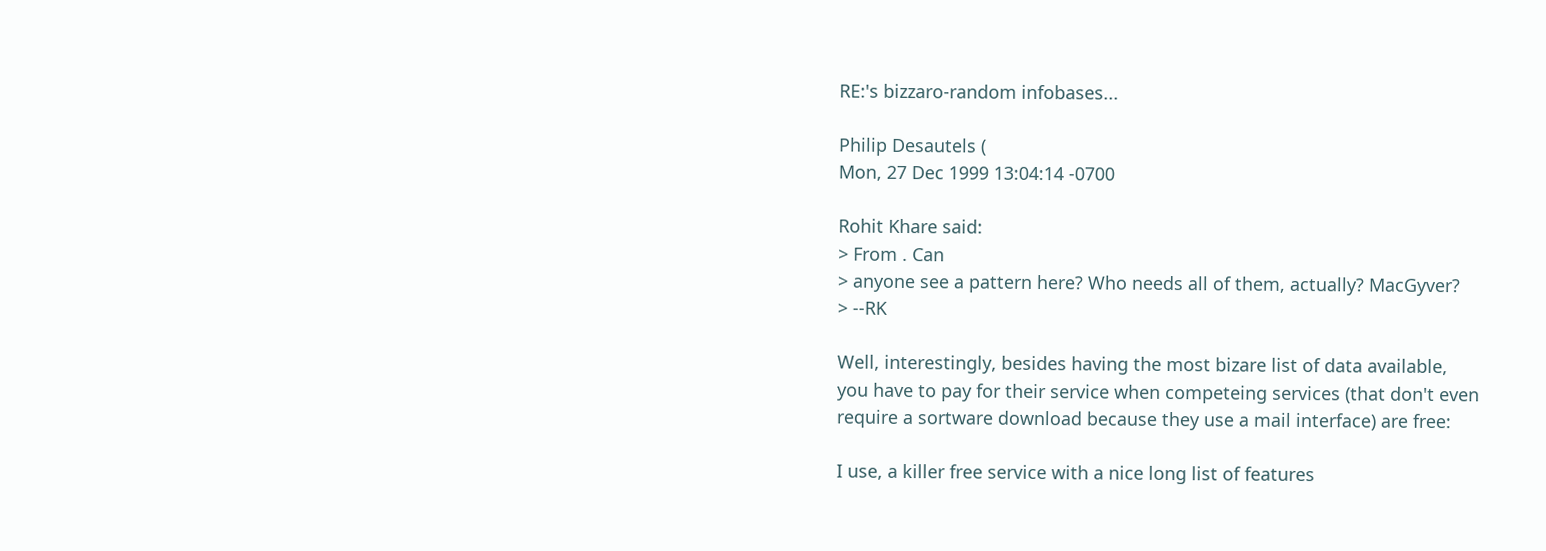RE:'s bizzaro-random infobases...

Philip Desautels (
Mon, 27 Dec 1999 13:04:14 -0700

Rohit Khare said:
> From . Can
> anyone see a pattern here? Who needs all of them, actually? MacGyver?
> --RK

Well, interestingly, besides having the most bizare list of data available,
you have to pay for their service when competeing services (that don't even
require a sortware download because they use a mail interface) are free:

I use, a killer free service with a nice long list of features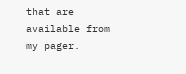that are available from my pager.